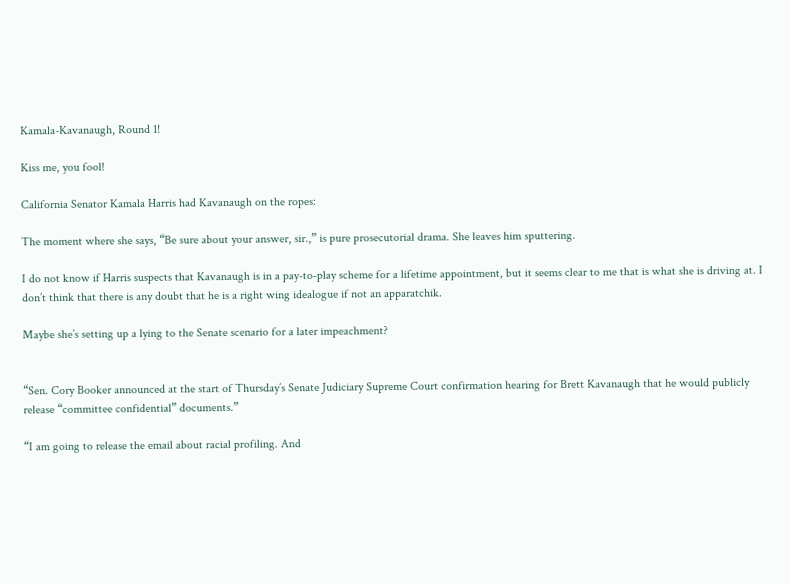Kamala-Kavanaugh, Round 1!

Kiss me, you fool!

California Senator Kamala Harris had Kavanaugh on the ropes:

The moment where she says, “Be sure about your answer, sir.,” is pure prosecutorial drama. She leaves him sputtering.

I do not know if Harris suspects that Kavanaugh is in a pay-to-play scheme for a lifetime appointment, but it seems clear to me that is what she is driving at. I don’t think that there is any doubt that he is a right wing idealogue if not an apparatchik.

Maybe she’s setting up a lying to the Senate scenario for a later impeachment?


“Sen. Cory Booker announced at the start of Thursday’s Senate Judiciary Supreme Court confirmation hearing for Brett Kavanaugh that he would publicly release “committee confidential” documents.”

“I am going to release the email about racial profiling. And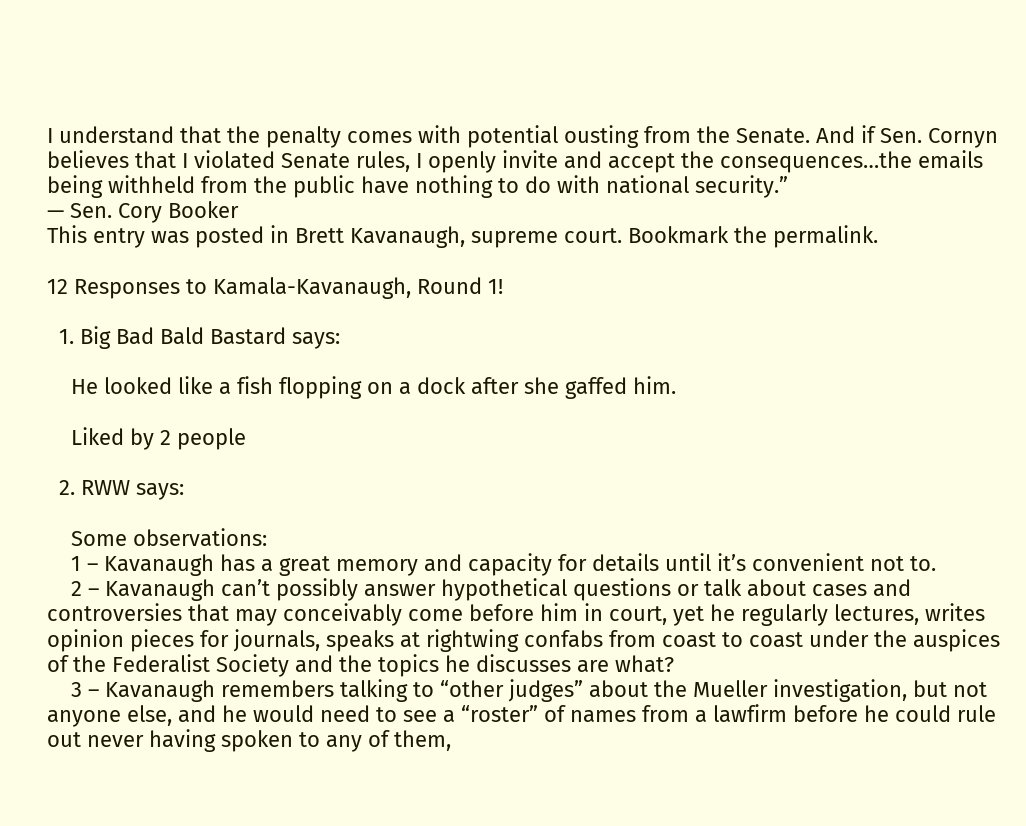I understand that the penalty comes with potential ousting from the Senate. And if Sen. Cornyn believes that I violated Senate rules, I openly invite and accept the consequences…the emails being withheld from the public have nothing to do with national security.”
— Sen. Cory Booker
This entry was posted in Brett Kavanaugh, supreme court. Bookmark the permalink.

12 Responses to Kamala-Kavanaugh, Round 1!

  1. Big Bad Bald Bastard says:

    He looked like a fish flopping on a dock after she gaffed him.

    Liked by 2 people

  2. RWW says:

    Some observations:
    1 – Kavanaugh has a great memory and capacity for details until it’s convenient not to.
    2 – Kavanaugh can’t possibly answer hypothetical questions or talk about cases and controversies that may conceivably come before him in court, yet he regularly lectures, writes opinion pieces for journals, speaks at rightwing confabs from coast to coast under the auspices of the Federalist Society and the topics he discusses are what?
    3 – Kavanaugh remembers talking to “other judges” about the Mueller investigation, but not anyone else, and he would need to see a “roster” of names from a lawfirm before he could rule out never having spoken to any of them,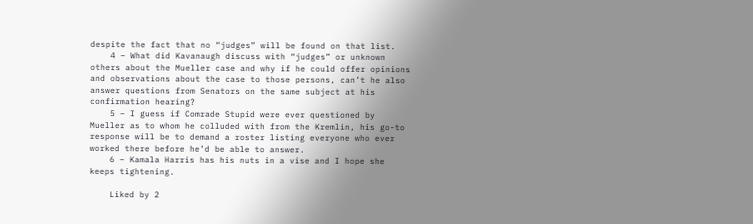despite the fact that no “judges” will be found on that list.
    4 – What did Kavanaugh discuss with “judges” or unknown others about the Mueller case and why if he could offer opinions and observations about the case to those persons, can’t he also answer questions from Senators on the same subject at his confirmation hearing?
    5 – I guess if Comrade Stupid were ever questioned by Mueller as to whom he colluded with from the Kremlin, his go-to response will be to demand a roster listing everyone who ever worked there before he’d be able to answer.
    6 – Kamala Harris has his nuts in a vise and I hope she keeps tightening.

    Liked by 2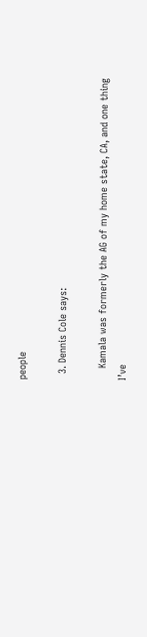people

  3. Dennis Cole says:

    Kamala was formerly the AG of my home state, CA, and one thing I’ve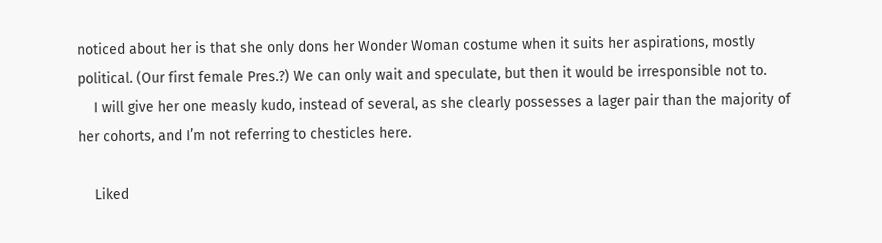noticed about her is that she only dons her Wonder Woman costume when it suits her aspirations, mostly political. (Our first female Pres.?) We can only wait and speculate, but then it would be irresponsible not to.
    I will give her one measly kudo, instead of several, as she clearly possesses a lager pair than the majority of her cohorts, and I’m not referring to chesticles here.

    Liked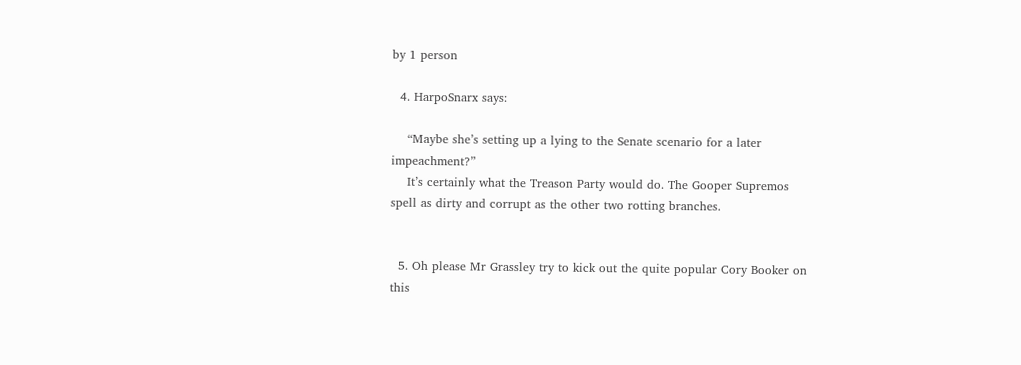by 1 person

  4. HarpoSnarx says:

    “Maybe she’s setting up a lying to the Senate scenario for a later impeachment?”
    It’s certainly what the Treason Party would do. The Gooper Supremos spell as dirty and corrupt as the other two rotting branches.


  5. Oh please Mr Grassley try to kick out the quite popular Cory Booker on this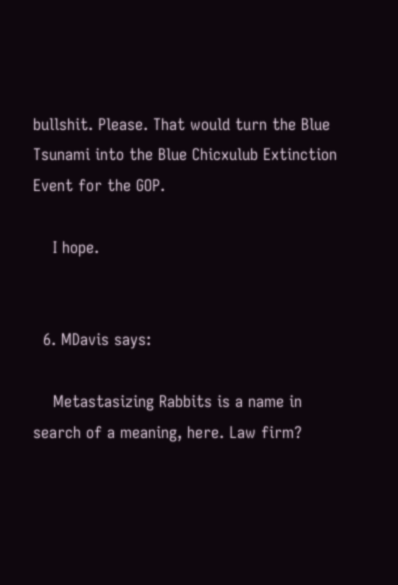bullshit. Please. That would turn the Blue Tsunami into the Blue Chicxulub Extinction Event for the GOP.

    I hope.


  6. MDavis says:

    Metastasizing Rabbits is a name in search of a meaning, here. Law firm?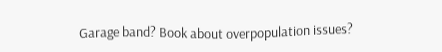Garage band? Book about overpopulation issues?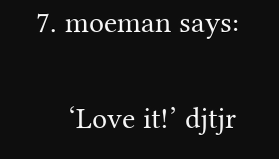7. moeman says:

    ‘Love it!’ djtjr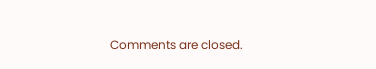Comments are closed.